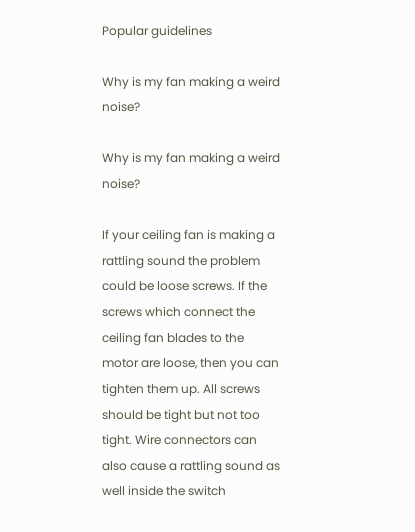Popular guidelines

Why is my fan making a weird noise?

Why is my fan making a weird noise?

If your ceiling fan is making a rattling sound the problem could be loose screws. If the screws which connect the ceiling fan blades to the motor are loose, then you can tighten them up. All screws should be tight but not too tight. Wire connectors can also cause a rattling sound as well inside the switch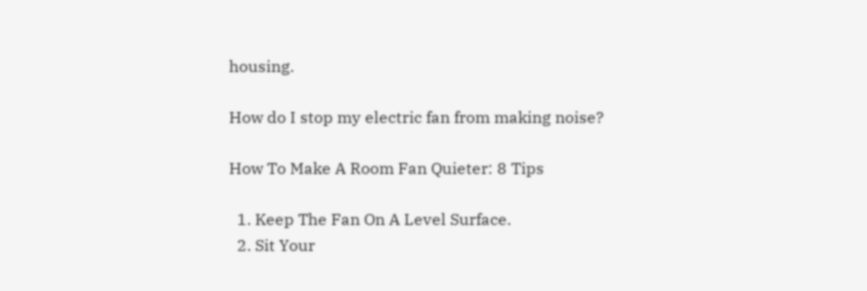housing.

How do I stop my electric fan from making noise?

How To Make A Room Fan Quieter: 8 Tips

  1. Keep The Fan On A Level Surface.
  2. Sit Your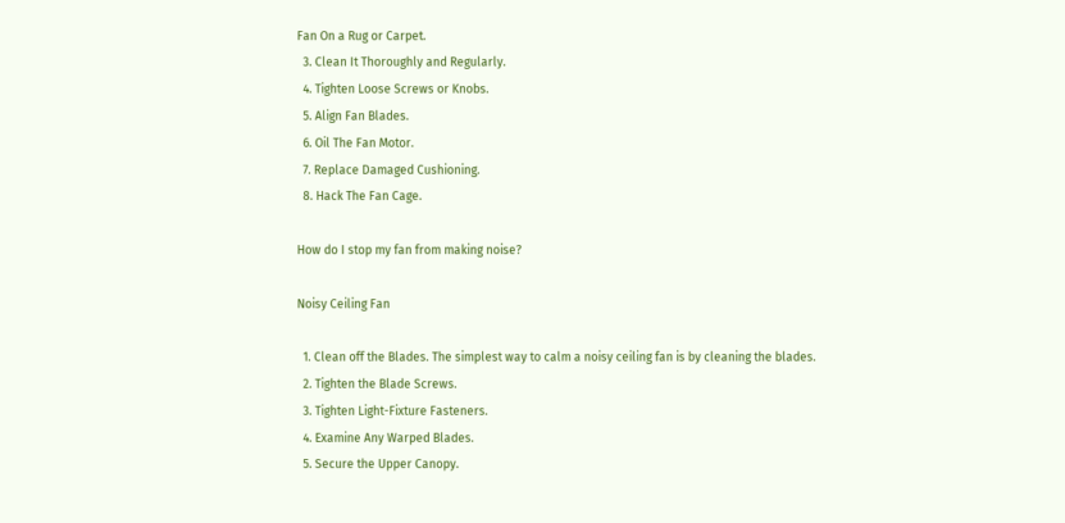Fan On a Rug or Carpet.
  3. Clean It Thoroughly and Regularly.
  4. Tighten Loose Screws or Knobs.
  5. Align Fan Blades.
  6. Oil The Fan Motor.
  7. Replace Damaged Cushioning.
  8. Hack The Fan Cage.

How do I stop my fan from making noise?

Noisy Ceiling Fan

  1. Clean off the Blades. The simplest way to calm a noisy ceiling fan is by cleaning the blades.
  2. Tighten the Blade Screws.
  3. Tighten Light-Fixture Fasteners.
  4. Examine Any Warped Blades.
  5. Secure the Upper Canopy.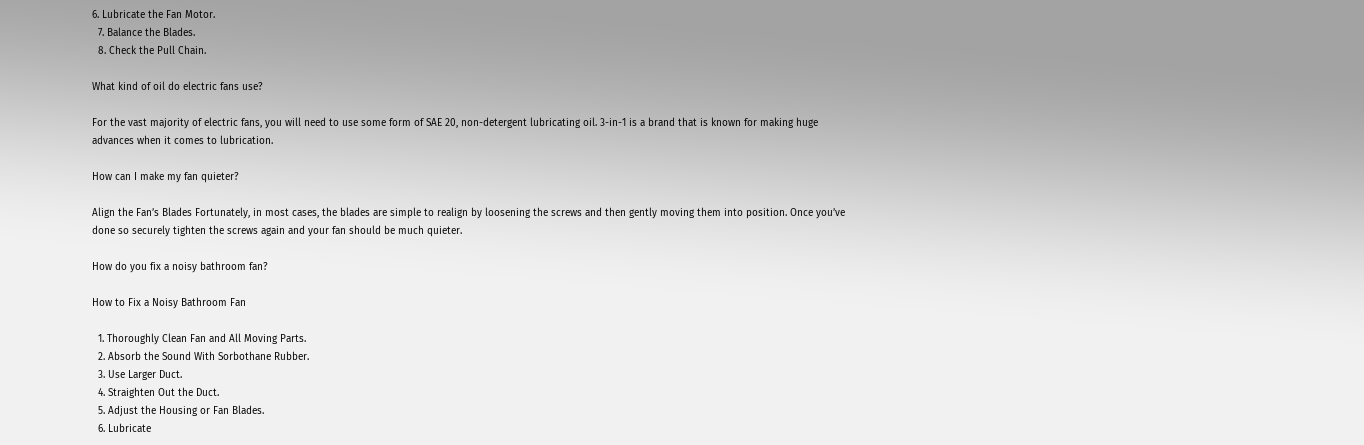6. Lubricate the Fan Motor.
  7. Balance the Blades.
  8. Check the Pull Chain.

What kind of oil do electric fans use?

For the vast majority of electric fans, you will need to use some form of SAE 20, non-detergent lubricating oil. 3-in-1 is a brand that is known for making huge advances when it comes to lubrication.

How can I make my fan quieter?

Align the Fan’s Blades Fortunately, in most cases, the blades are simple to realign by loosening the screws and then gently moving them into position. Once you’ve done so securely tighten the screws again and your fan should be much quieter.

How do you fix a noisy bathroom fan?

How to Fix a Noisy Bathroom Fan

  1. Thoroughly Clean Fan and All Moving Parts.
  2. Absorb the Sound With Sorbothane Rubber.
  3. Use Larger Duct.
  4. Straighten Out the Duct.
  5. Adjust the Housing or Fan Blades.
  6. Lubricate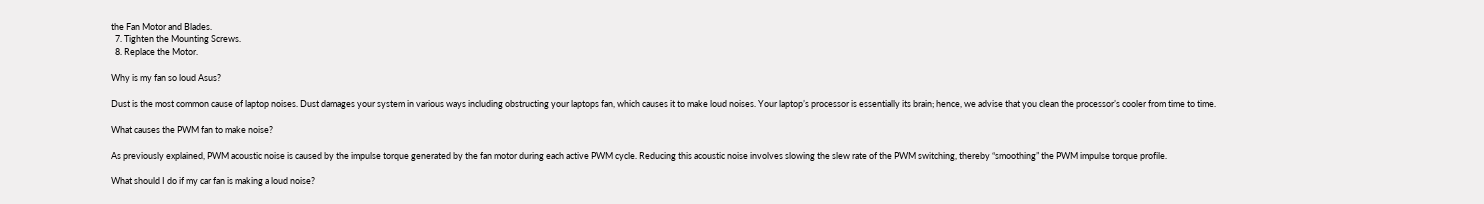the Fan Motor and Blades.
  7. Tighten the Mounting Screws.
  8. Replace the Motor.

Why is my fan so loud Asus?

Dust is the most common cause of laptop noises. Dust damages your system in various ways including obstructing your laptops fan, which causes it to make loud noises. Your laptop’s processor is essentially its brain; hence, we advise that you clean the processor’s cooler from time to time.

What causes the PWM fan to make noise?

As previously explained, PWM acoustic noise is caused by the impulse torque generated by the fan motor during each active PWM cycle. Reducing this acoustic noise involves slowing the slew rate of the PWM switching, thereby “smoothing” the PWM impulse torque profile.

What should I do if my car fan is making a loud noise?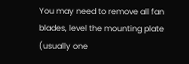You may need to remove all fan blades, level the mounting plate (usually one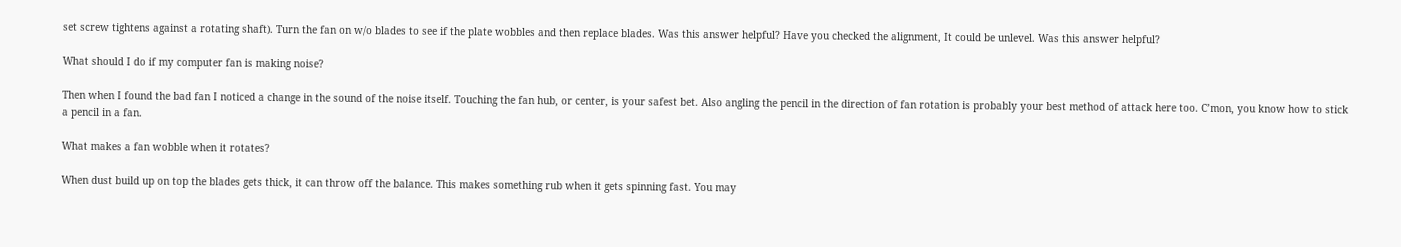set screw tightens against a rotating shaft). Turn the fan on w/o blades to see if the plate wobbles and then replace blades. Was this answer helpful? Have you checked the alignment, It could be unlevel. Was this answer helpful?

What should I do if my computer fan is making noise?

Then when I found the bad fan I noticed a change in the sound of the noise itself. Touching the fan hub, or center, is your safest bet. Also angling the pencil in the direction of fan rotation is probably your best method of attack here too. C’mon, you know how to stick a pencil in a fan.

What makes a fan wobble when it rotates?

When dust build up on top the blades gets thick, it can throw off the balance. This makes something rub when it gets spinning fast. You may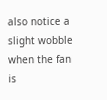also notice a slight wobble when the fan is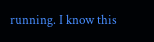running. I know this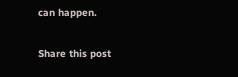can happen.

Share this post